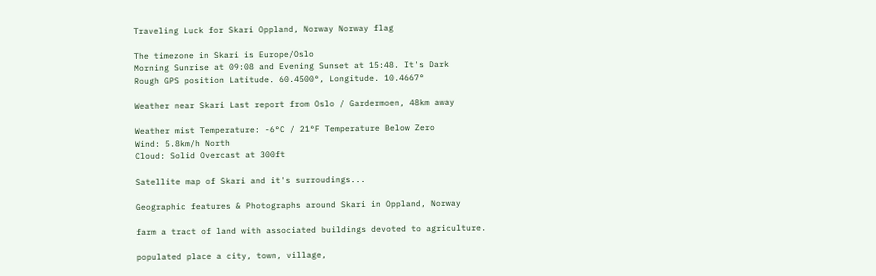Traveling Luck for Skari Oppland, Norway Norway flag

The timezone in Skari is Europe/Oslo
Morning Sunrise at 09:08 and Evening Sunset at 15:48. It's Dark
Rough GPS position Latitude. 60.4500°, Longitude. 10.4667°

Weather near Skari Last report from Oslo / Gardermoen, 48km away

Weather mist Temperature: -6°C / 21°F Temperature Below Zero
Wind: 5.8km/h North
Cloud: Solid Overcast at 300ft

Satellite map of Skari and it's surroudings...

Geographic features & Photographs around Skari in Oppland, Norway

farm a tract of land with associated buildings devoted to agriculture.

populated place a city, town, village,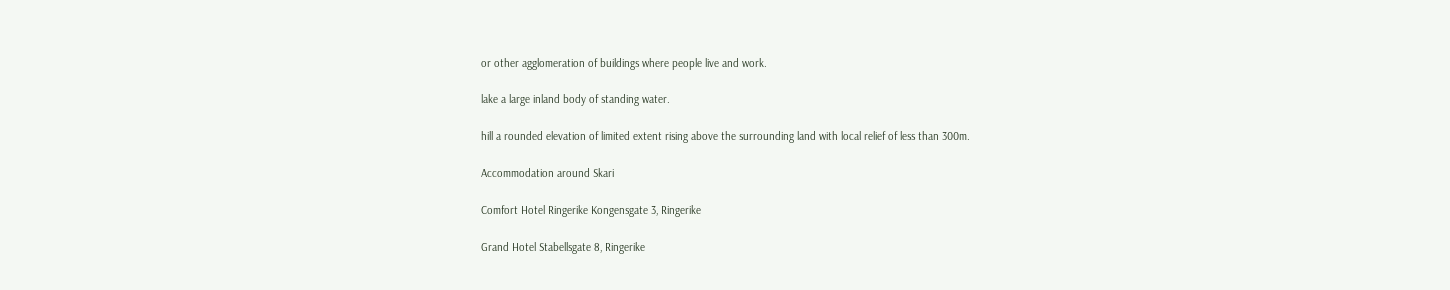or other agglomeration of buildings where people live and work.

lake a large inland body of standing water.

hill a rounded elevation of limited extent rising above the surrounding land with local relief of less than 300m.

Accommodation around Skari

Comfort Hotel Ringerike Kongensgate 3, Ringerike

Grand Hotel Stabellsgate 8, Ringerike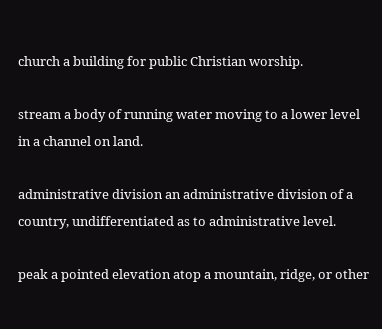church a building for public Christian worship.

stream a body of running water moving to a lower level in a channel on land.

administrative division an administrative division of a country, undifferentiated as to administrative level.

peak a pointed elevation atop a mountain, ridge, or other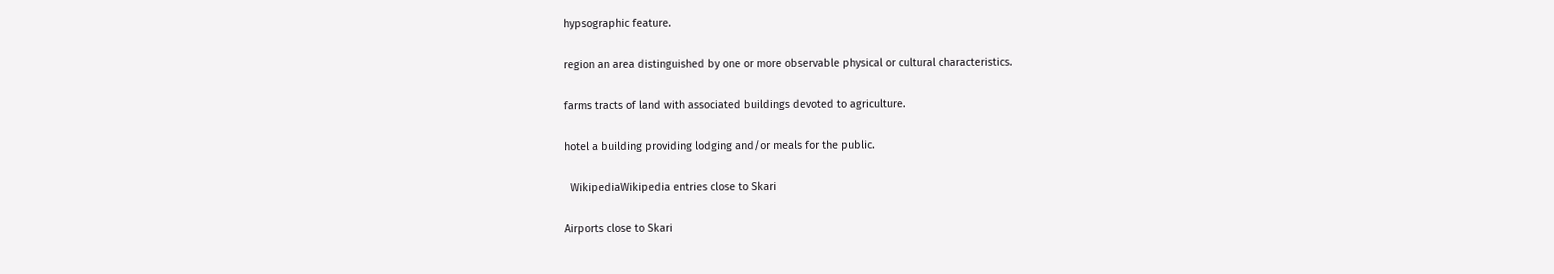hypsographic feature.

region an area distinguished by one or more observable physical or cultural characteristics.

farms tracts of land with associated buildings devoted to agriculture.

hotel a building providing lodging and/or meals for the public.

  WikipediaWikipedia entries close to Skari

Airports close to Skari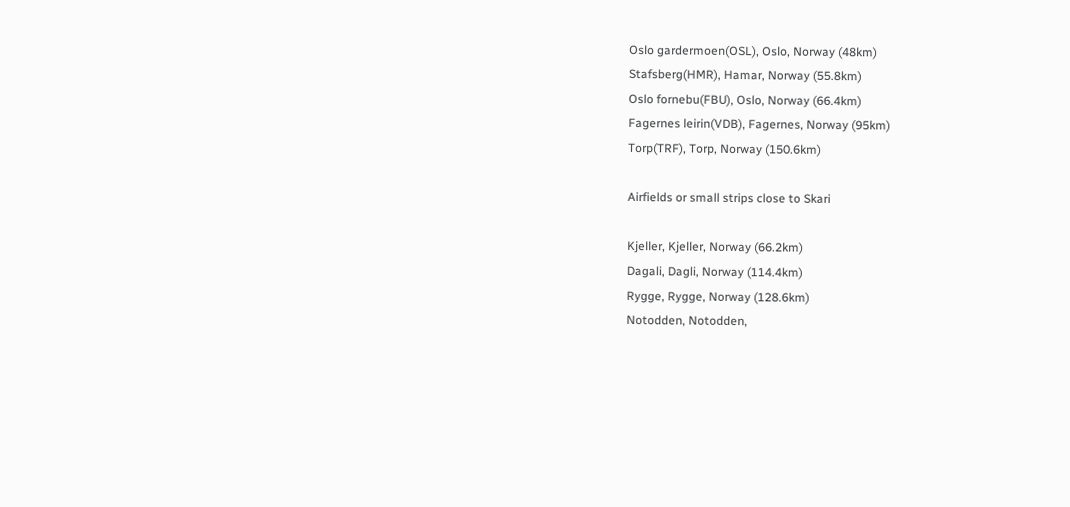Oslo gardermoen(OSL), Oslo, Norway (48km)
Stafsberg(HMR), Hamar, Norway (55.8km)
Oslo fornebu(FBU), Oslo, Norway (66.4km)
Fagernes leirin(VDB), Fagernes, Norway (95km)
Torp(TRF), Torp, Norway (150.6km)

Airfields or small strips close to Skari

Kjeller, Kjeller, Norway (66.2km)
Dagali, Dagli, Norway (114.4km)
Rygge, Rygge, Norway (128.6km)
Notodden, Notodden,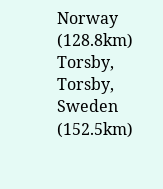Norway (128.8km)
Torsby, Torsby, Sweden (152.5km)